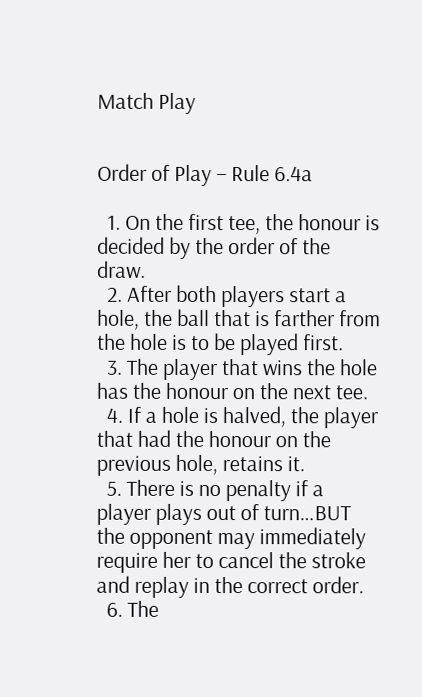Match Play


Order of Play – Rule 6.4a

  1. On the first tee, the honour is decided by the order of the draw.
  2. After both players start a hole, the ball that is farther from the hole is to be played first.
  3. The player that wins the hole has the honour on the next tee.
  4. If a hole is halved, the player that had the honour on the previous hole, retains it.
  5. There is no penalty if a player plays out of turn…BUT the opponent may immediately require her to cancel the stroke and replay in the correct order.
  6. The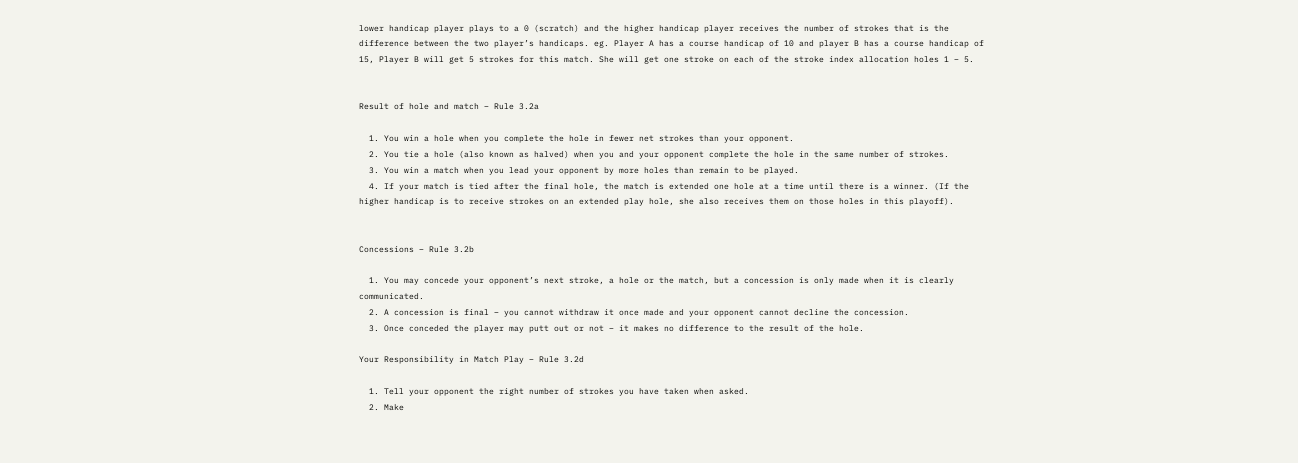lower handicap player plays to a 0 (scratch) and the higher handicap player receives the number of strokes that is the difference between the two player’s handicaps. eg. Player A has a course handicap of 10 and player B has a course handicap of 15, Player B will get 5 strokes for this match. She will get one stroke on each of the stroke index allocation holes 1 – 5.


Result of hole and match – Rule 3.2a

  1. You win a hole when you complete the hole in fewer net strokes than your opponent.
  2. You tie a hole (also known as halved) when you and your opponent complete the hole in the same number of strokes.
  3. You win a match when you lead your opponent by more holes than remain to be played.
  4. If your match is tied after the final hole, the match is extended one hole at a time until there is a winner. (If the higher handicap is to receive strokes on an extended play hole, she also receives them on those holes in this playoff).


Concessions – Rule 3.2b

  1. You may concede your opponent’s next stroke, a hole or the match, but a concession is only made when it is clearly communicated.
  2. A concession is final – you cannot withdraw it once made and your opponent cannot decline the concession.
  3. Once conceded the player may putt out or not – it makes no difference to the result of the hole.

Your Responsibility in Match Play – Rule 3.2d

  1. Tell your opponent the right number of strokes you have taken when asked.
  2. Make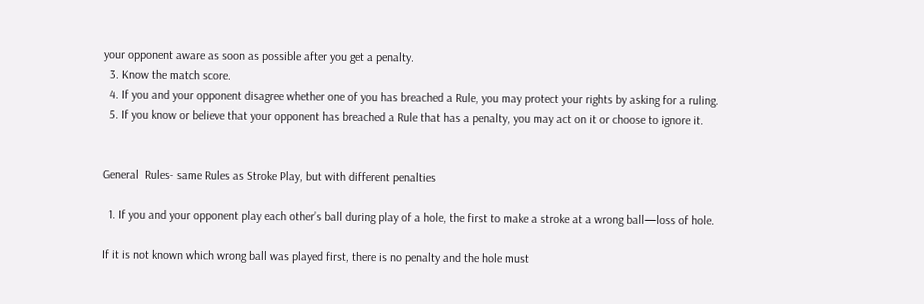your opponent aware as soon as possible after you get a penalty.
  3. Know the match score.
  4. If you and your opponent disagree whether one of you has breached a Rule, you may protect your rights by asking for a ruling.
  5. If you know or believe that your opponent has breached a Rule that has a penalty, you may act on it or choose to ignore it.


General  Rules- same Rules as Stroke Play, but with different penalties

  1. If you and your opponent play each other’s ball during play of a hole, the first to make a stroke at a wrong ball—loss of hole.

If it is not known which wrong ball was played first, there is no penalty and the hole must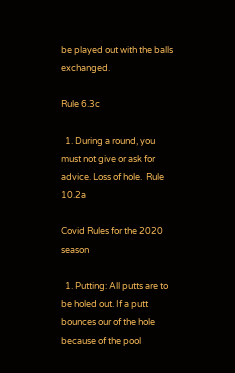be played out with the balls exchanged.

Rule 6.3c

  1. During a round, you must not give or ask for advice. Loss of hole.  Rule 10.2a

Covid Rules for the 2020 season

  1. Putting: All putts are to be holed out. If a putt bounces our of the hole because of the pool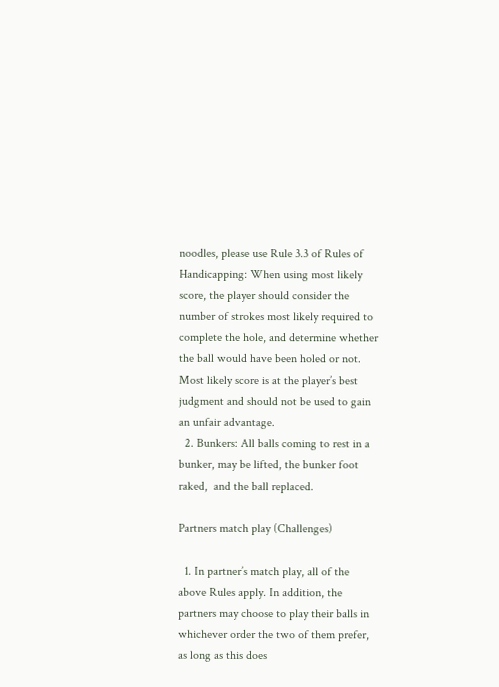noodles, please use Rule 3.3 of Rules of Handicapping: When using most likely score, the player should consider the number of strokes most likely required to complete the hole, and determine whether the ball would have been holed or not.  Most likely score is at the player’s best judgment and should not be used to gain an unfair advantage.
  2. Bunkers: All balls coming to rest in a bunker, may be lifted, the bunker foot raked,  and the ball replaced.

Partners match play (Challenges)

  1. In partner’s match play, all of the above Rules apply. In addition, the partners may choose to play their balls in whichever order the two of them prefer, as long as this does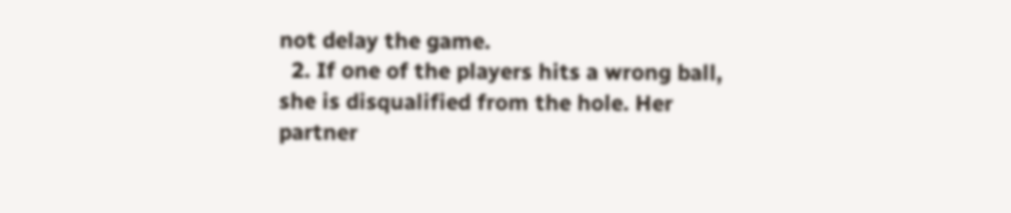not delay the game.
  2. If one of the players hits a wrong ball, she is disqualified from the hole. Her partner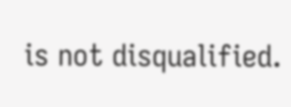is not disqualified.